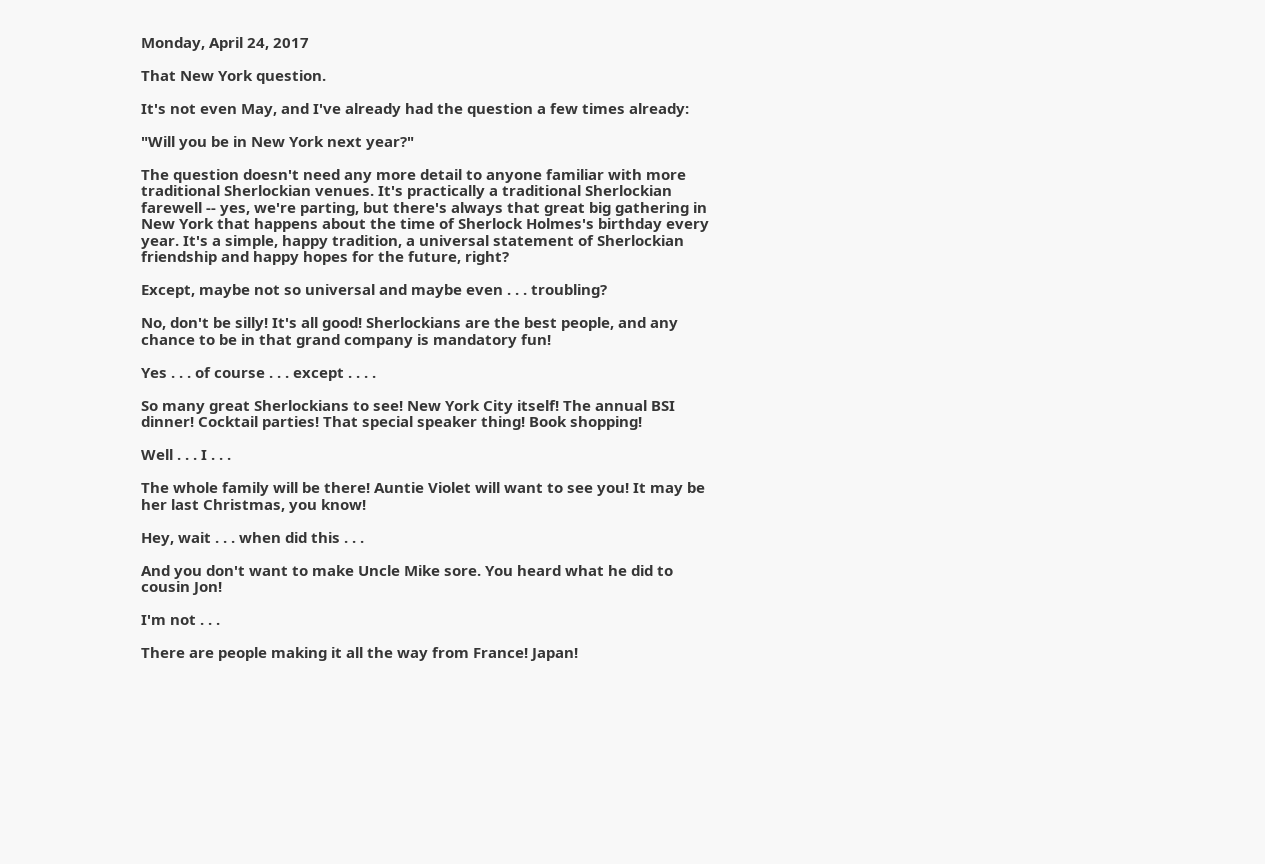Monday, April 24, 2017

That New York question.

It's not even May, and I've already had the question a few times already:

"Will you be in New York next year?"

The question doesn't need any more detail to anyone familiar with more traditional Sherlockian venues. It's practically a traditional Sherlockian farewell -- yes, we're parting, but there's always that great big gathering in New York that happens about the time of Sherlock Holmes's birthday every year. It's a simple, happy tradition, a universal statement of Sherlockian friendship and happy hopes for the future, right?

Except, maybe not so universal and maybe even . . . troubling?

No, don't be silly! It's all good! Sherlockians are the best people, and any chance to be in that grand company is mandatory fun!

Yes . . . of course . . . except . . . .

So many great Sherlockians to see! New York City itself! The annual BSI dinner! Cocktail parties! That special speaker thing! Book shopping!

Well . . . I . . .

The whole family will be there! Auntie Violet will want to see you! It may be her last Christmas, you know!

Hey, wait . . . when did this . . .

And you don't want to make Uncle Mike sore. You heard what he did to cousin Jon!

I'm not . . .

There are people making it all the way from France! Japan!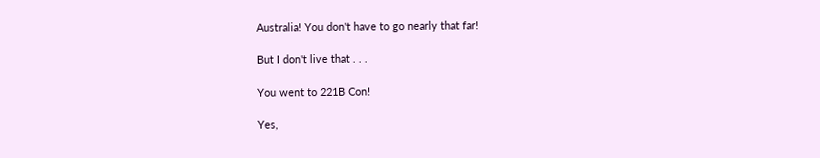Australia! You don't have to go nearly that far!

But I don't live that . . .

You went to 221B Con!

Yes,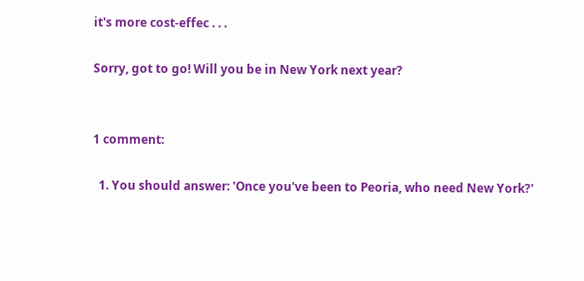it's more cost-effec . . .

Sorry, got to go! Will you be in New York next year?


1 comment:

  1. You should answer: 'Once you've been to Peoria, who need New York?'